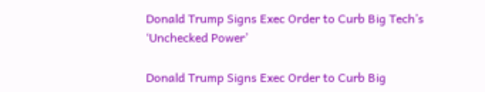Donald Trump Signs Exec Order to Curb Big Tech’s ‘Unchecked Power’

Donald Trump Signs Exec Order to Curb Big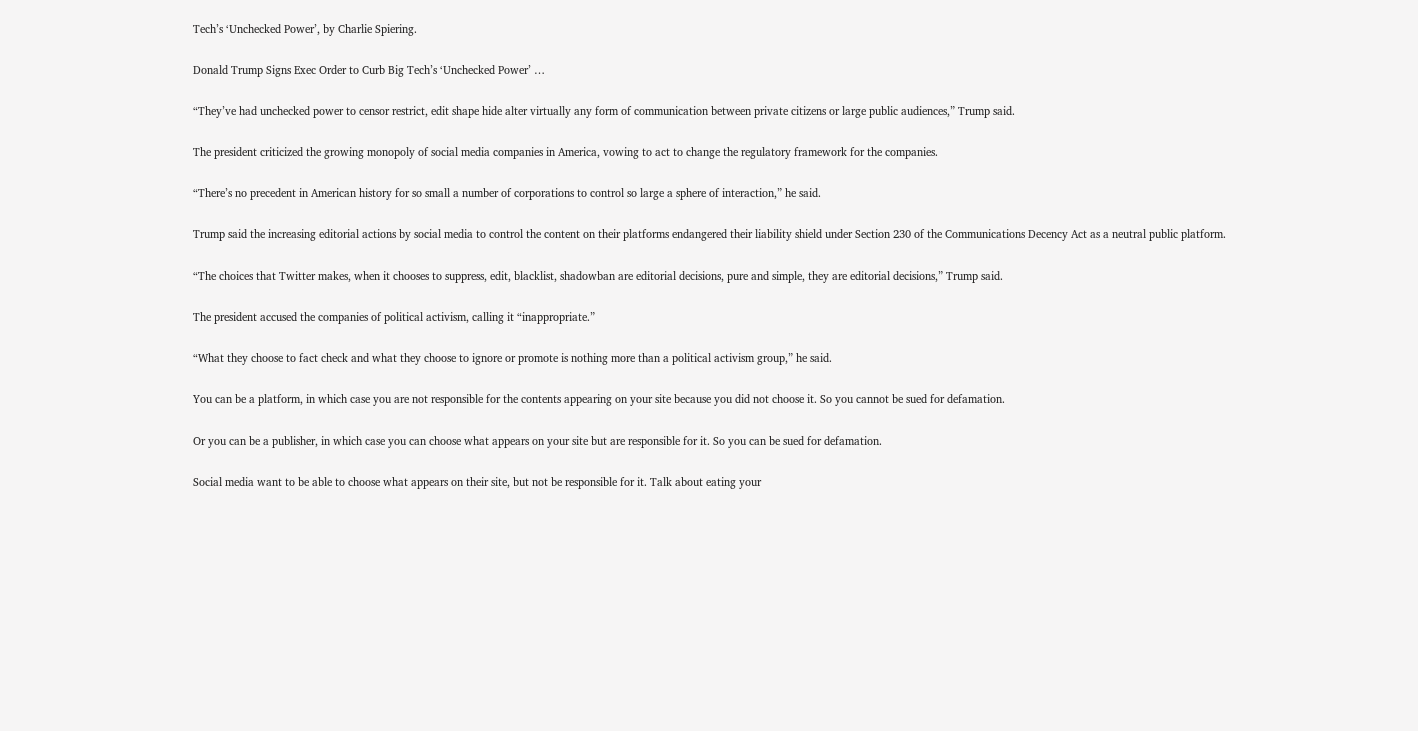Tech’s ‘Unchecked Power’, by Charlie Spiering.

Donald Trump Signs Exec Order to Curb Big Tech’s ‘Unchecked Power’ …

“They’ve had unchecked power to censor restrict, edit shape hide alter virtually any form of communication between private citizens or large public audiences,” Trump said.

The president criticized the growing monopoly of social media companies in America, vowing to act to change the regulatory framework for the companies.

“There’s no precedent in American history for so small a number of corporations to control so large a sphere of interaction,” he said.

Trump said the increasing editorial actions by social media to control the content on their platforms endangered their liability shield under Section 230 of the Communications Decency Act as a neutral public platform.

“The choices that Twitter makes, when it chooses to suppress, edit, blacklist, shadowban are editorial decisions, pure and simple, they are editorial decisions,” Trump said.

The president accused the companies of political activism, calling it “inappropriate.”

“What they choose to fact check and what they choose to ignore or promote is nothing more than a political activism group,” he said.

You can be a platform, in which case you are not responsible for the contents appearing on your site because you did not choose it. So you cannot be sued for defamation.

Or you can be a publisher, in which case you can choose what appears on your site but are responsible for it. So you can be sued for defamation.

Social media want to be able to choose what appears on their site, but not be responsible for it. Talk about eating your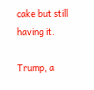cake but still having it.

Trump, a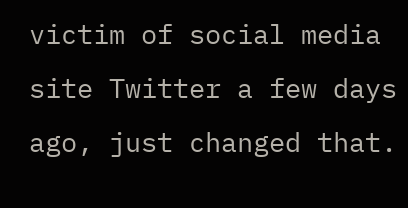victim of social media site Twitter a few days ago, just changed that.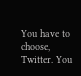You have to choose, Twitter. You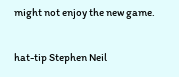might not enjoy the new game.

hat-tip Stephen Neil